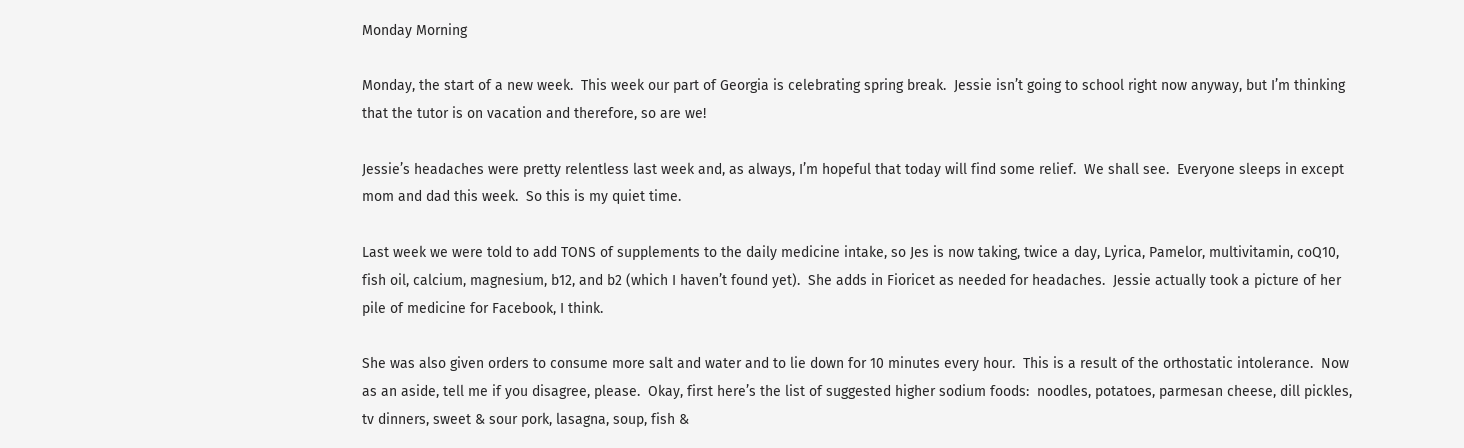Monday Morning

Monday, the start of a new week.  This week our part of Georgia is celebrating spring break.  Jessie isn’t going to school right now anyway, but I’m thinking that the tutor is on vacation and therefore, so are we!

Jessie’s headaches were pretty relentless last week and, as always, I’m hopeful that today will find some relief.  We shall see.  Everyone sleeps in except mom and dad this week.  So this is my quiet time.

Last week we were told to add TONS of supplements to the daily medicine intake, so Jes is now taking, twice a day, Lyrica, Pamelor, multivitamin, coQ10, fish oil, calcium, magnesium, b12, and b2 (which I haven’t found yet).  She adds in Fioricet as needed for headaches.  Jessie actually took a picture of her pile of medicine for Facebook, I think.

She was also given orders to consume more salt and water and to lie down for 10 minutes every hour.  This is a result of the orthostatic intolerance.  Now as an aside, tell me if you disagree, please.  Okay, first here’s the list of suggested higher sodium foods:  noodles, potatoes, parmesan cheese, dill pickles, tv dinners, sweet & sour pork, lasagna, soup, fish &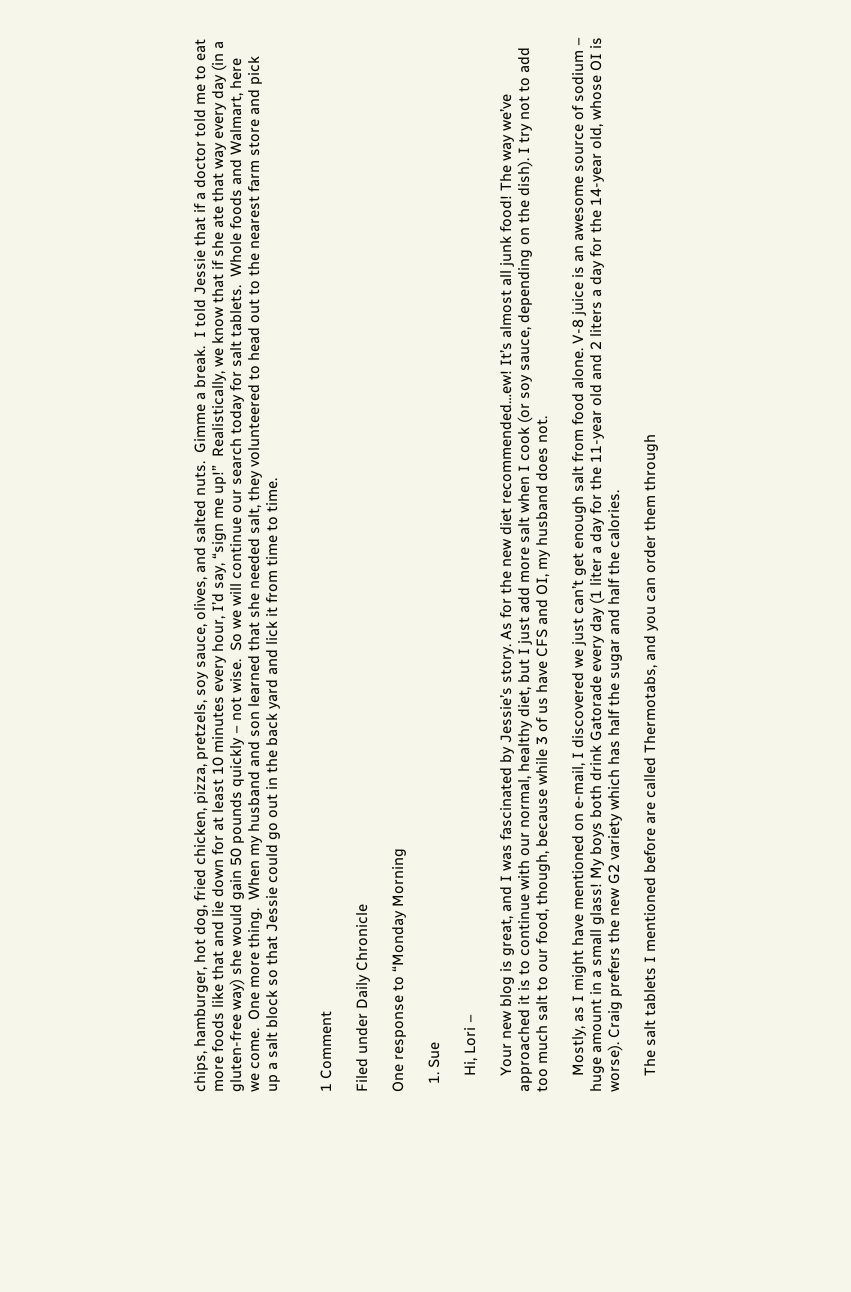chips, hamburger, hot dog, fried chicken, pizza, pretzels, soy sauce, olives, and salted nuts.  Gimme a break.  I told Jessie that if a doctor told me to eat more foods like that and lie down for at least 10 minutes every hour, I’d say, “sign me up!”  Realistically, we know that if she ate that way every day (in a gluten-free way) she would gain 50 pounds quickly – not wise.  So we will continue our search today for salt tablets.  Whole foods and Walmart, here we come.  One more thing.  When my husband and son learned that she needed salt, they volunteered to head out to the nearest farm store and pick up a salt block so that Jessie could go out in the back yard and lick it from time to time.


1 Comment

Filed under Daily Chronicle

One response to “Monday Morning

  1. Sue

    Hi, Lori –

    Your new blog is great, and I was fascinated by Jessie’s story. As for the new diet recommended…ew! It’s almost all junk food! The way we’ve approached it is to continue with our normal, healthy diet, but I just add more salt when I cook (or soy sauce, depending on the dish). I try not to add too much salt to our food, though, because while 3 of us have CFS and OI, my husband does not.

    Mostly, as I might have mentioned on e-mail, I discovered we just can’t get enough salt from food alone. V-8 juice is an awesome source of sodium – huge amount in a small glass! My boys both drink Gatorade every day (1 liter a day for the 11-year old and 2 liters a day for the 14-year old, whose OI is worse). Craig prefers the new G2 variety which has half the sugar and half the calories.

    The salt tablets I mentioned before are called Thermotabs, and you can order them through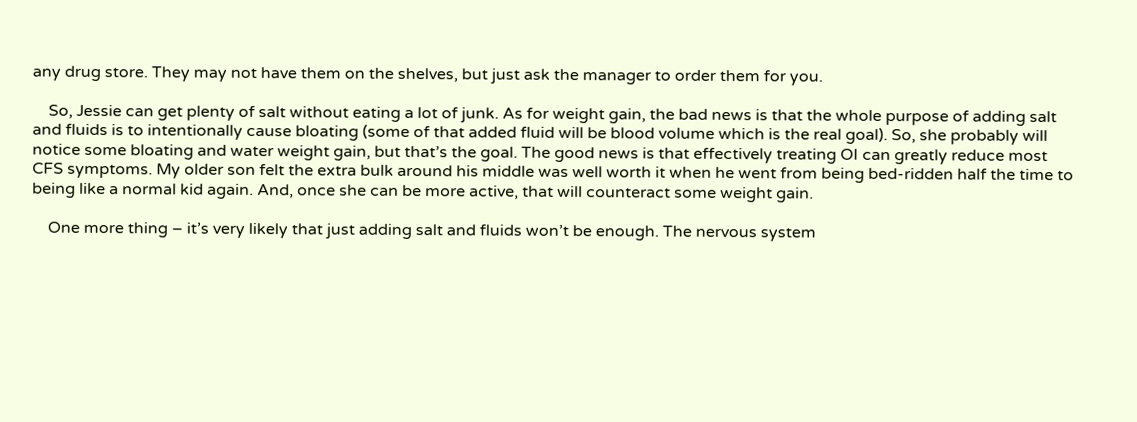any drug store. They may not have them on the shelves, but just ask the manager to order them for you.

    So, Jessie can get plenty of salt without eating a lot of junk. As for weight gain, the bad news is that the whole purpose of adding salt and fluids is to intentionally cause bloating (some of that added fluid will be blood volume which is the real goal). So, she probably will notice some bloating and water weight gain, but that’s the goal. The good news is that effectively treating OI can greatly reduce most CFS symptoms. My older son felt the extra bulk around his middle was well worth it when he went from being bed-ridden half the time to being like a normal kid again. And, once she can be more active, that will counteract some weight gain.

    One more thing – it’s very likely that just adding salt and fluids won’t be enough. The nervous system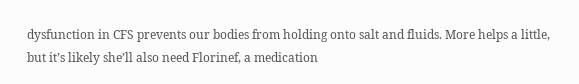dysfunction in CFS prevents our bodies from holding onto salt and fluids. More helps a little, but it’s likely she’ll also need Florinef, a medication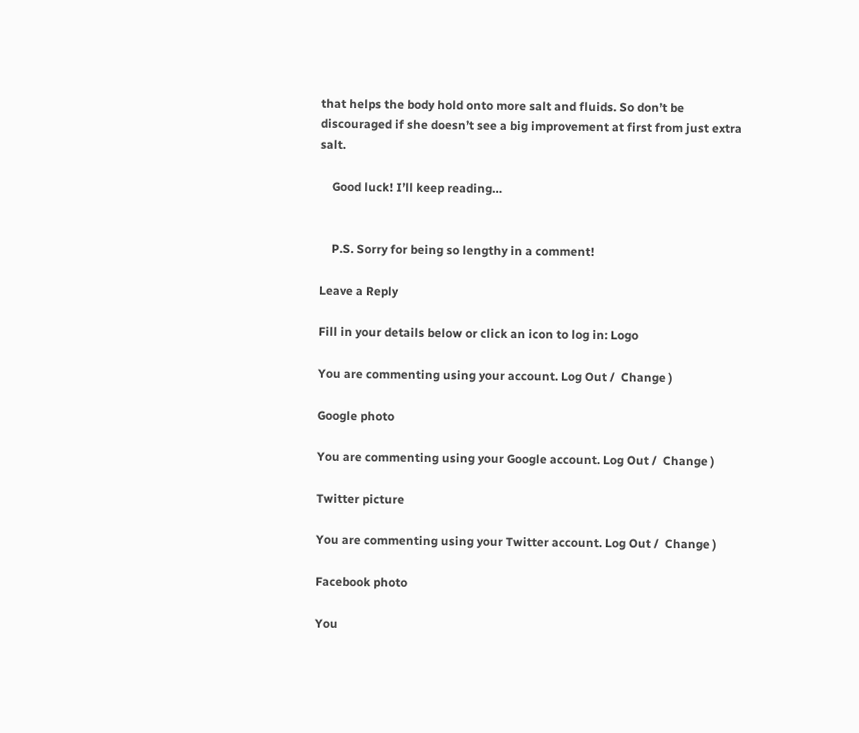that helps the body hold onto more salt and fluids. So don’t be discouraged if she doesn’t see a big improvement at first from just extra salt.

    Good luck! I’ll keep reading…


    P.S. Sorry for being so lengthy in a comment!

Leave a Reply

Fill in your details below or click an icon to log in: Logo

You are commenting using your account. Log Out /  Change )

Google photo

You are commenting using your Google account. Log Out /  Change )

Twitter picture

You are commenting using your Twitter account. Log Out /  Change )

Facebook photo

You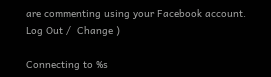are commenting using your Facebook account. Log Out /  Change )

Connecting to %s